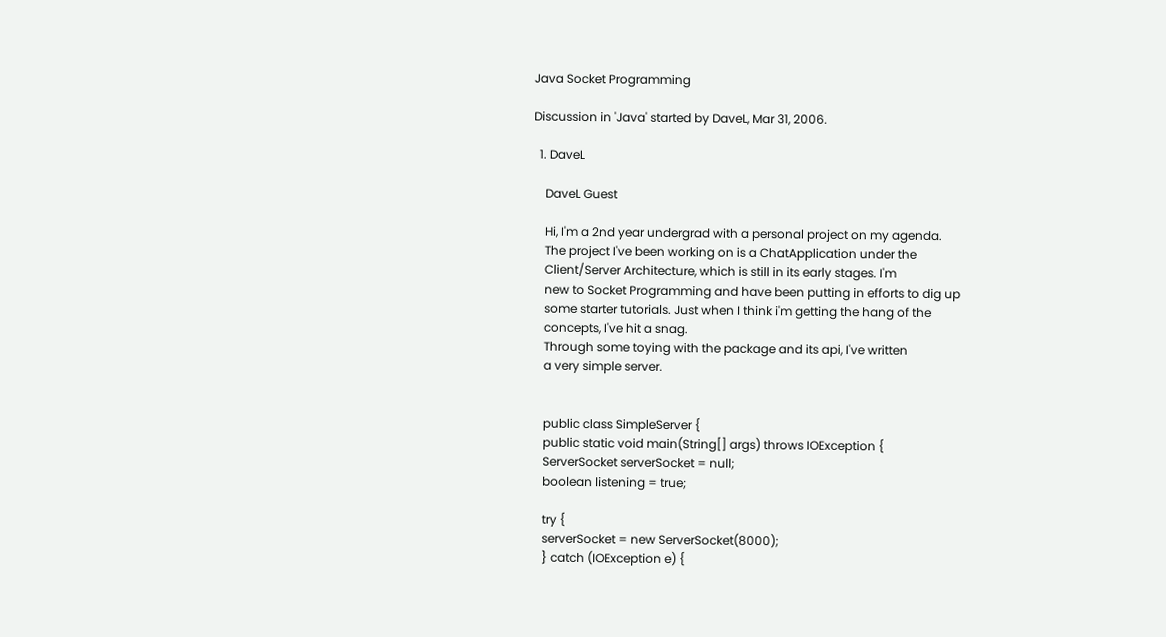Java Socket Programming

Discussion in 'Java' started by DaveL, Mar 31, 2006.

  1. DaveL

    DaveL Guest

    Hi, I'm a 2nd year undergrad with a personal project on my agenda.
    The project I've been working on is a ChatApplication under the
    Client/Server Architecture, which is still in its early stages. I'm
    new to Socket Programming and have been putting in efforts to dig up
    some starter tutorials. Just when I think i'm getting the hang of the
    concepts, I've hit a snag.
    Through some toying with the package and its api, I've written
    a very simple server.


    public class SimpleServer {
    public static void main(String[] args) throws IOException {
    ServerSocket serverSocket = null;
    boolean listening = true;

    try {
    serverSocket = new ServerSocket(8000);
    } catch (IOException e) {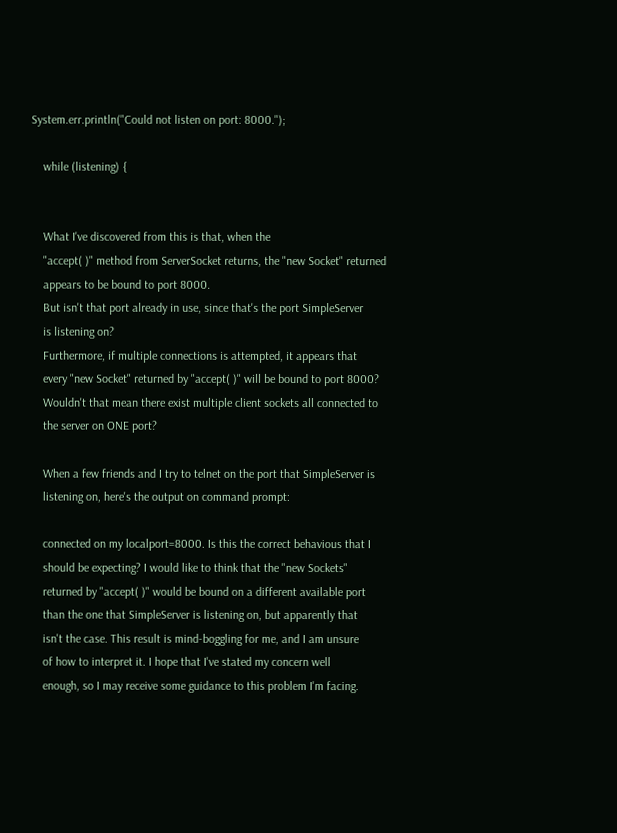System.err.println("Could not listen on port: 8000.");

    while (listening) {


    What I've discovered from this is that, when the
    "accept( )" method from ServerSocket returns, the "new Socket" returned
    appears to be bound to port 8000.
    But isn't that port already in use, since that's the port SimpleServer
    is listening on?
    Furthermore, if multiple connections is attempted, it appears that
    every "new Socket" returned by "accept( )" will be bound to port 8000?
    Wouldn't that mean there exist multiple client sockets all connected to
    the server on ONE port?

    When a few friends and I try to telnet on the port that SimpleServer is
    listening on, here's the output on command prompt:

    connected on my localport=8000. Is this the correct behavious that I
    should be expecting? I would like to think that the "new Sockets"
    returned by "accept( )" would be bound on a different available port
    than the one that SimpleServer is listening on, but apparently that
    isn't the case. This result is mind-boggling for me, and I am unsure
    of how to interpret it. I hope that I've stated my concern well
    enough, so I may receive some guidance to this problem I'm facing.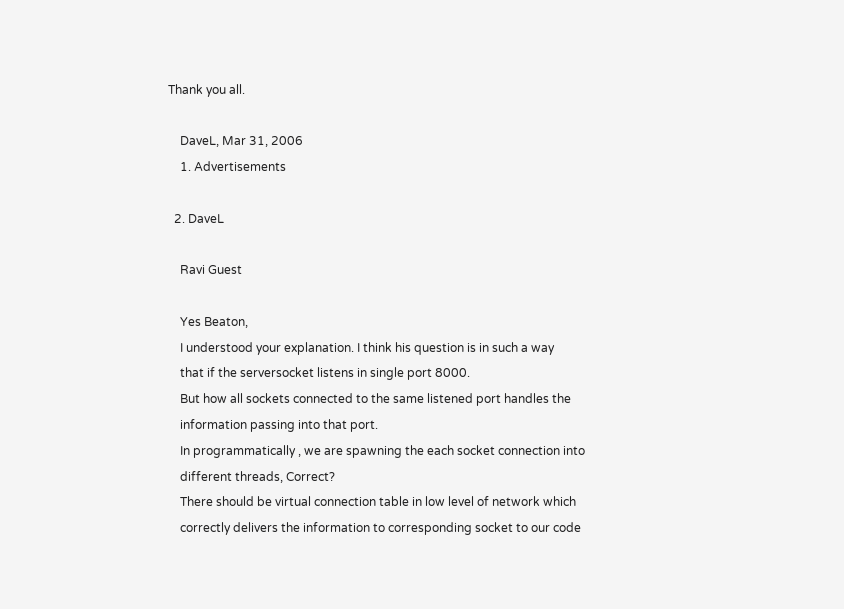Thank you all.

    DaveL, Mar 31, 2006
    1. Advertisements

  2. DaveL

    Ravi Guest

    Yes Beaton,
    I understood your explanation. I think his question is in such a way
    that if the serversocket listens in single port 8000.
    But how all sockets connected to the same listened port handles the
    information passing into that port.
    In programmatically , we are spawning the each socket connection into
    different threads, Correct?
    There should be virtual connection table in low level of network which
    correctly delivers the information to corresponding socket to our code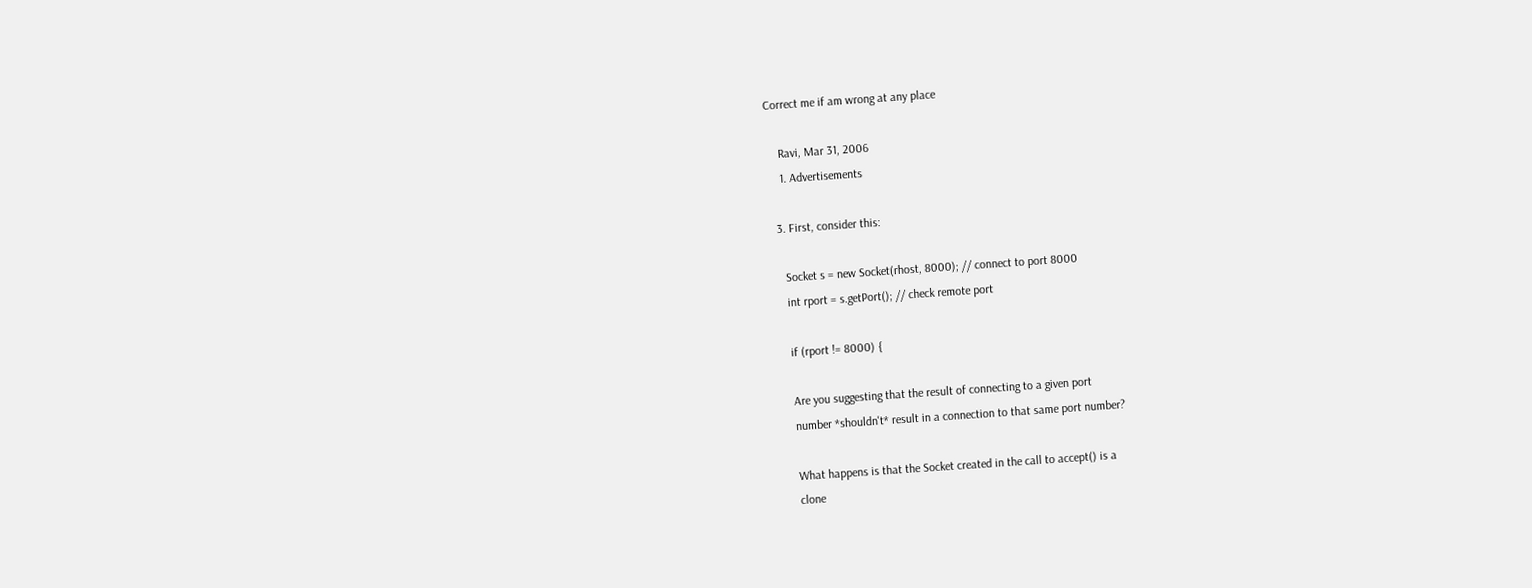Correct me if am wrong at any place

    Ravi, Mar 31, 2006
    1. Advertisements

  3. First, consider this:

    Socket s = new Socket(rhost, 8000); // connect to port 8000
    int rport = s.getPort(); // check remote port

    if (rport != 8000) {

    Are you suggesting that the result of connecting to a given port
    number *shouldn't* result in a connection to that same port number?

    What happens is that the Socket created in the call to accept() is a
    clone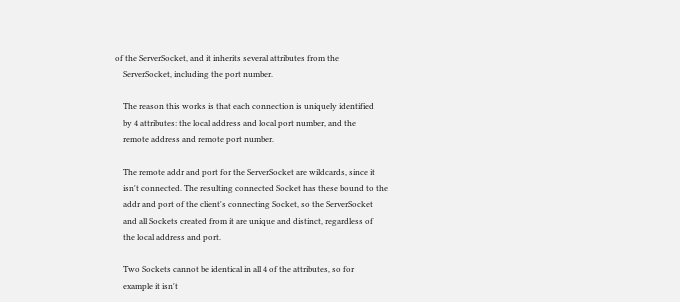of the ServerSocket, and it inherits several attributes from the
    ServerSocket, including the port number.

    The reason this works is that each connection is uniquely identified
    by 4 attributes: the local address and local port number, and the
    remote address and remote port number.

    The remote addr and port for the ServerSocket are wildcards, since it
    isn't connected. The resulting connected Socket has these bound to the
    addr and port of the client's connecting Socket, so the ServerSocket
    and all Sockets created from it are unique and distinct, regardless of
    the local address and port.

    Two Sockets cannot be identical in all 4 of the attributes, so for
    example it isn't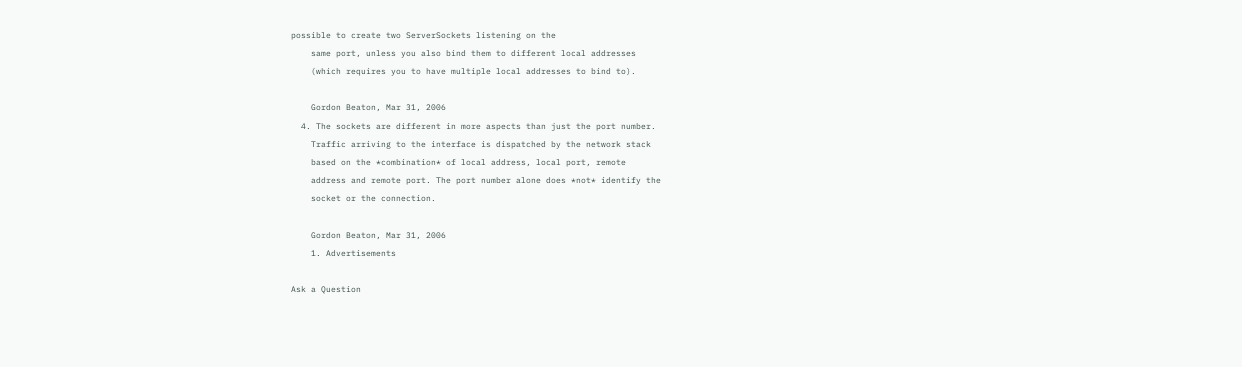possible to create two ServerSockets listening on the
    same port, unless you also bind them to different local addresses
    (which requires you to have multiple local addresses to bind to).

    Gordon Beaton, Mar 31, 2006
  4. The sockets are different in more aspects than just the port number.
    Traffic arriving to the interface is dispatched by the network stack
    based on the *combination* of local address, local port, remote
    address and remote port. The port number alone does *not* identify the
    socket or the connection.

    Gordon Beaton, Mar 31, 2006
    1. Advertisements

Ask a Question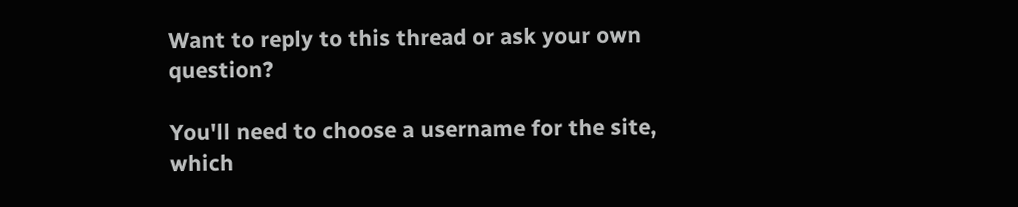Want to reply to this thread or ask your own question?

You'll need to choose a username for the site, which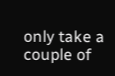only take a couple of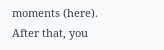moments (here). After that, you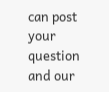can post your question and our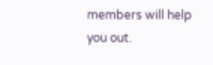members will help you out.